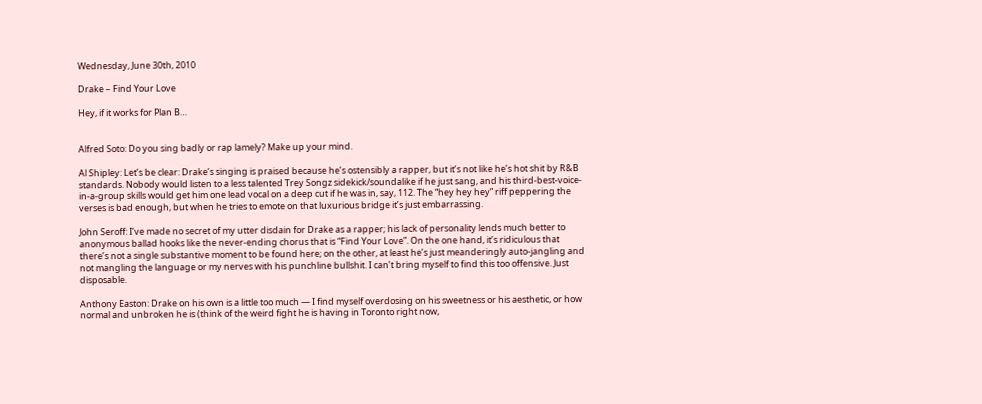Wednesday, June 30th, 2010

Drake – Find Your Love

Hey, if it works for Plan B…


Alfred Soto: Do you sing badly or rap lamely? Make up your mind.

Al Shipley: Let’s be clear: Drake’s singing is praised because he’s ostensibly a rapper, but it’s not like he’s hot shit by R&B standards. Nobody would listen to a less talented Trey Songz sidekick/soundalike if he just sang, and his third-best-voice-in-a-group skills would get him one lead vocal on a deep cut if he was in, say, 112. The “hey hey hey” riff peppering the verses is bad enough, but when he tries to emote on that luxurious bridge it’s just embarrassing.

John Seroff: I’ve made no secret of my utter disdain for Drake as a rapper; his lack of personality lends much better to anonymous ballad hooks like the never-ending chorus that is “Find Your Love”. On the one hand, it’s ridiculous that there’s not a single substantive moment to be found here; on the other, at least he’s just meanderingly auto-jangling and not mangling the language or my nerves with his punchline bullshit. I can’t bring myself to find this too offensive. Just disposable.

Anthony Easton: Drake on his own is a little too much — I find myself overdosing on his sweetness or his aesthetic, or how normal and unbroken he is (think of the weird fight he is having in Toronto right now,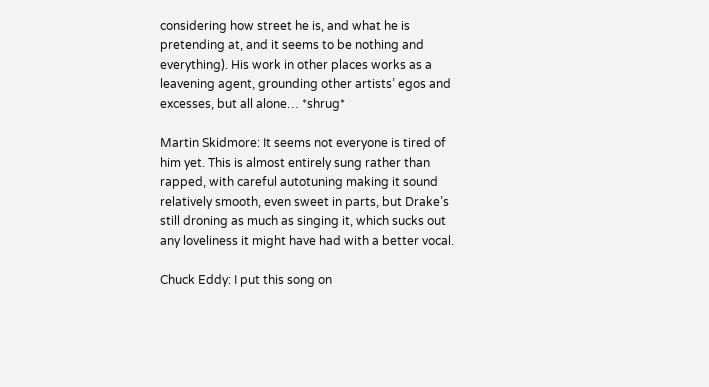considering how street he is, and what he is pretending at, and it seems to be nothing and everything). His work in other places works as a leavening agent, grounding other artists’ egos and excesses, but all alone… *shrug*

Martin Skidmore: It seems not everyone is tired of him yet. This is almost entirely sung rather than rapped, with careful autotuning making it sound relatively smooth, even sweet in parts, but Drake’s still droning as much as singing it, which sucks out any loveliness it might have had with a better vocal.

Chuck Eddy: I put this song on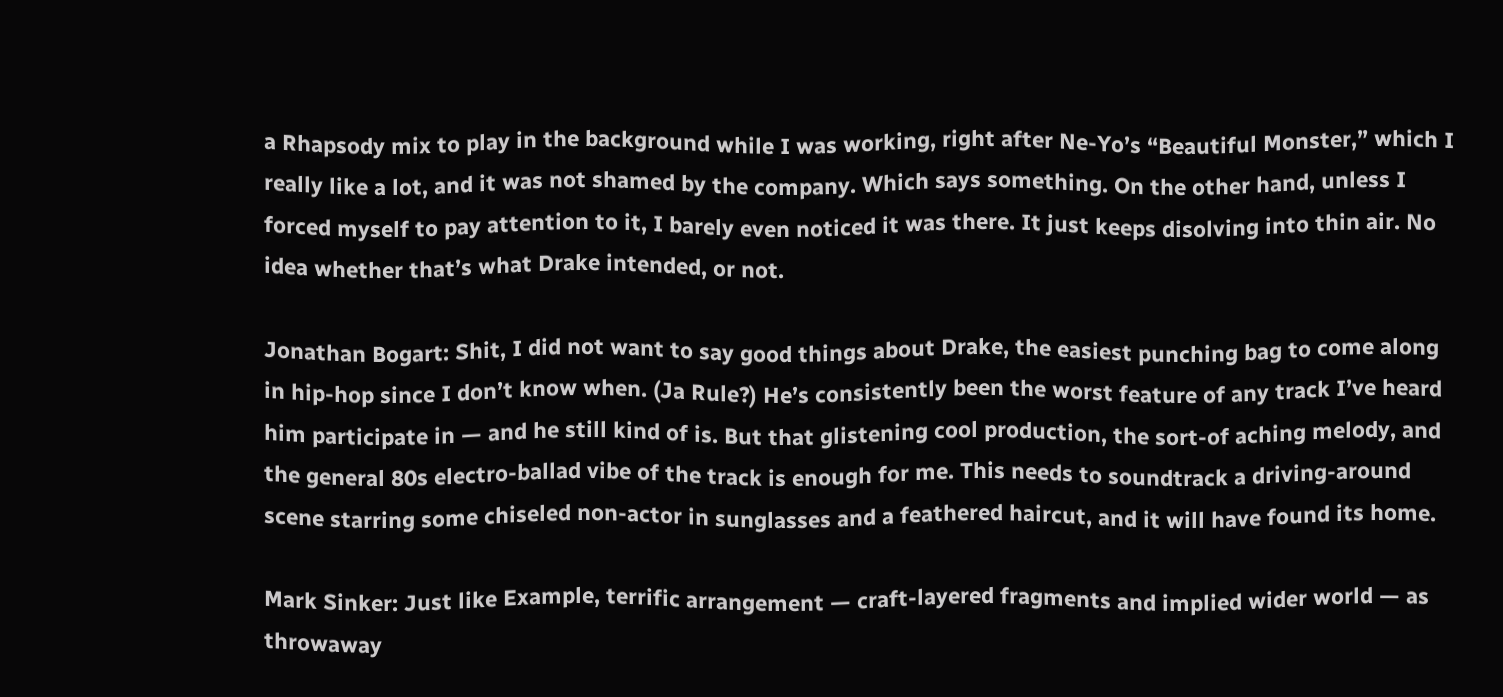a Rhapsody mix to play in the background while I was working, right after Ne-Yo’s “Beautiful Monster,” which I really like a lot, and it was not shamed by the company. Which says something. On the other hand, unless I forced myself to pay attention to it, I barely even noticed it was there. It just keeps disolving into thin air. No idea whether that’s what Drake intended, or not.

Jonathan Bogart: Shit, I did not want to say good things about Drake, the easiest punching bag to come along in hip-hop since I don’t know when. (Ja Rule?) He’s consistently been the worst feature of any track I’ve heard him participate in — and he still kind of is. But that glistening cool production, the sort-of aching melody, and the general 80s electro-ballad vibe of the track is enough for me. This needs to soundtrack a driving-around scene starring some chiseled non-actor in sunglasses and a feathered haircut, and it will have found its home.

Mark Sinker: Just like Example, terrific arrangement — craft-layered fragments and implied wider world — as throwaway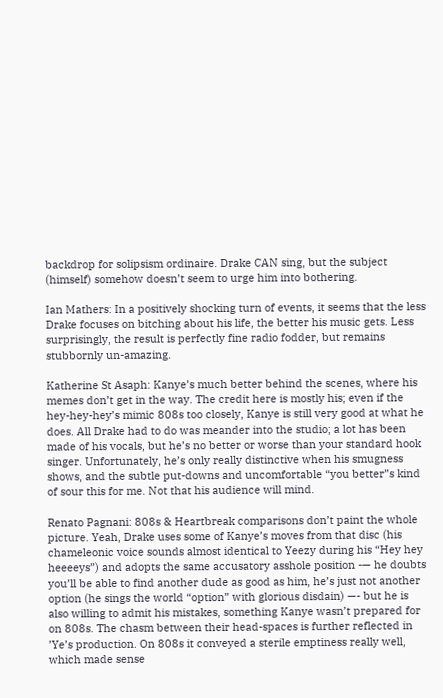backdrop for solipsism ordinaire. Drake CAN sing, but the subject (himself) somehow doesn’t seem to urge him into bothering.

Ian Mathers: In a positively shocking turn of events, it seems that the less Drake focuses on bitching about his life, the better his music gets. Less surprisingly, the result is perfectly fine radio fodder, but remains stubbornly un-amazing.

Katherine St Asaph: Kanye’s much better behind the scenes, where his memes don’t get in the way. The credit here is mostly his; even if the hey-hey-hey’s mimic 808s too closely, Kanye is still very good at what he does. All Drake had to do was meander into the studio; a lot has been made of his vocals, but he’s no better or worse than your standard hook singer. Unfortunately, he’s only really distinctive when his smugness shows, and the subtle put-downs and uncomfortable “you better”s kind of sour this for me. Not that his audience will mind.

Renato Pagnani: 808s & Heartbreak comparisons don’t paint the whole picture. Yeah, Drake uses some of Kanye’s moves from that disc (his chameleonic voice sounds almost identical to Yeezy during his “Hey hey heeeeys”) and adopts the same accusatory asshole position -— he doubts you’ll be able to find another dude as good as him, he’s just not another option (he sings the world “option” with glorious disdain) —- but he is also willing to admit his mistakes, something Kanye wasn’t prepared for on 808s. The chasm between their head-spaces is further reflected in ’Ye’s production. On 808s it conveyed a sterile emptiness really well, which made sense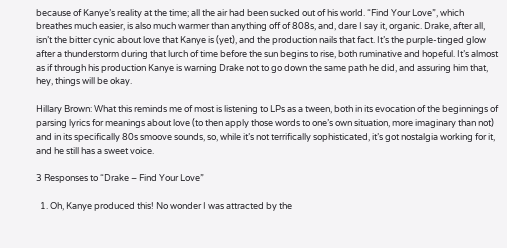because of Kanye’s reality at the time; all the air had been sucked out of his world. “Find Your Love”, which breathes much easier, is also much warmer than anything off of 808s, and, dare I say it, organic. Drake, after all, isn’t the bitter cynic about love that Kanye is (yet), and the production nails that fact. It’s the purple-tinged glow after a thunderstorm during that lurch of time before the sun begins to rise, both ruminative and hopeful. It’s almost as if through his production Kanye is warning Drake not to go down the same path he did, and assuring him that, hey, things will be okay.

Hillary Brown: What this reminds me of most is listening to LPs as a tween, both in its evocation of the beginnings of parsing lyrics for meanings about love (to then apply those words to one’s own situation, more imaginary than not) and in its specifically 80s smoove sounds, so, while it’s not terrifically sophisticated, it’s got nostalgia working for it, and he still has a sweet voice.

3 Responses to “Drake – Find Your Love”

  1. Oh, Kanye produced this! No wonder I was attracted by the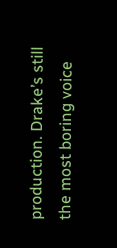production. Drake’s still the most boring voice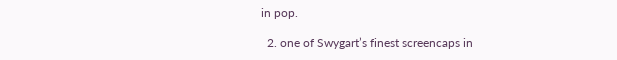in pop.

  2. one of Swygart’s finest screencaps in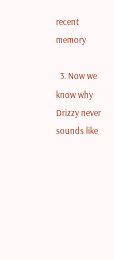recent memory

  3. Now we know why Drizzy never sounds like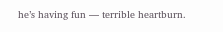he’s having fun — terrible heartburn.